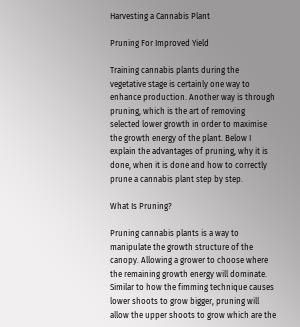Harvesting a Cannabis Plant

Pruning For Improved Yield

Training cannabis plants during the vegetative stage is certainly one way to enhance production. Another way is through pruning, which is the art of removing selected lower growth in order to maximise the growth energy of the plant. Below I explain the advantages of pruning, why it is done, when it is done and how to correctly prune a cannabis plant step by step.

What Is Pruning?

Pruning cannabis plants is a way to manipulate the growth structure of the canopy. Allowing a grower to choose where the remaining growth energy will dominate. Similar to how the fimming technique causes lower shoots to grow bigger, pruning will allow the upper shoots to grow which are the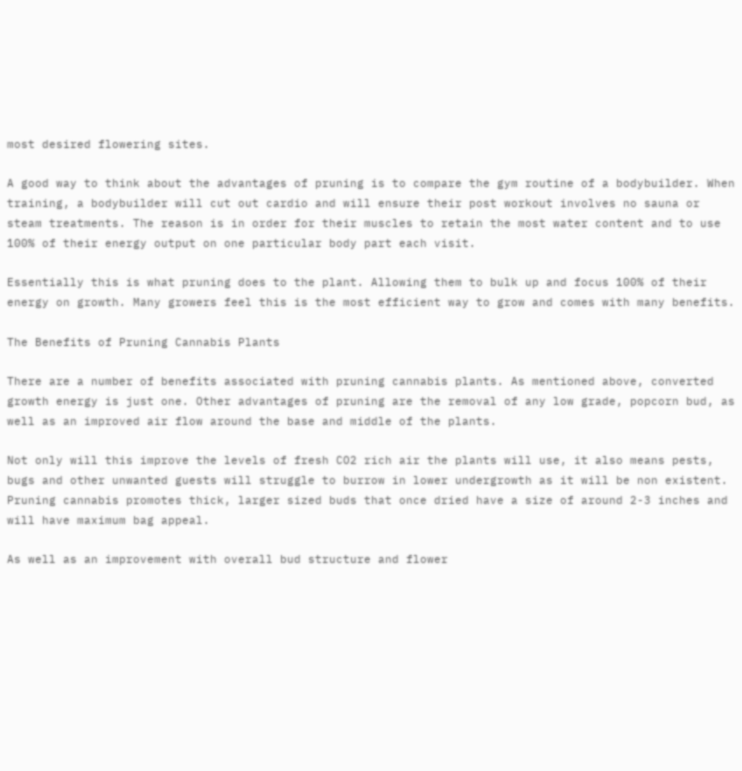most desired flowering sites.

A good way to think about the advantages of pruning is to compare the gym routine of a bodybuilder. When training, a bodybuilder will cut out cardio and will ensure their post workout involves no sauna or steam treatments. The reason is in order for their muscles to retain the most water content and to use 100% of their energy output on one particular body part each visit.

Essentially this is what pruning does to the plant. Allowing them to bulk up and focus 100% of their energy on growth. Many growers feel this is the most efficient way to grow and comes with many benefits.

The Benefits of Pruning Cannabis Plants

There are a number of benefits associated with pruning cannabis plants. As mentioned above, converted growth energy is just one. Other advantages of pruning are the removal of any low grade, popcorn bud, as well as an improved air flow around the base and middle of the plants.

Not only will this improve the levels of fresh CO2 rich air the plants will use, it also means pests, bugs and other unwanted guests will struggle to burrow in lower undergrowth as it will be non existent. Pruning cannabis promotes thick, larger sized buds that once dried have a size of around 2-3 inches and will have maximum bag appeal.

As well as an improvement with overall bud structure and flower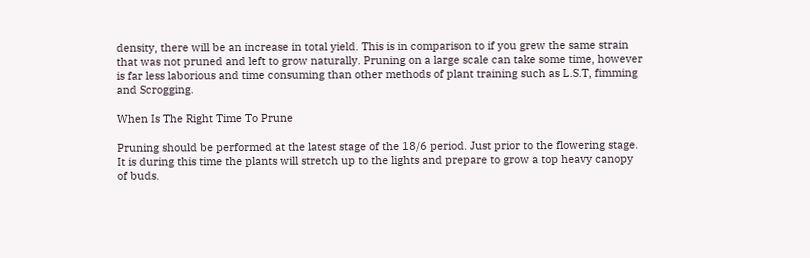density, there will be an increase in total yield. This is in comparison to if you grew the same strain that was not pruned and left to grow naturally. Pruning on a large scale can take some time, however is far less laborious and time consuming than other methods of plant training such as L.S.T, fimming and Scrogging.

When Is The Right Time To Prune

Pruning should be performed at the latest stage of the 18/6 period. Just prior to the flowering stage. It is during this time the plants will stretch up to the lights and prepare to grow a top heavy canopy of buds.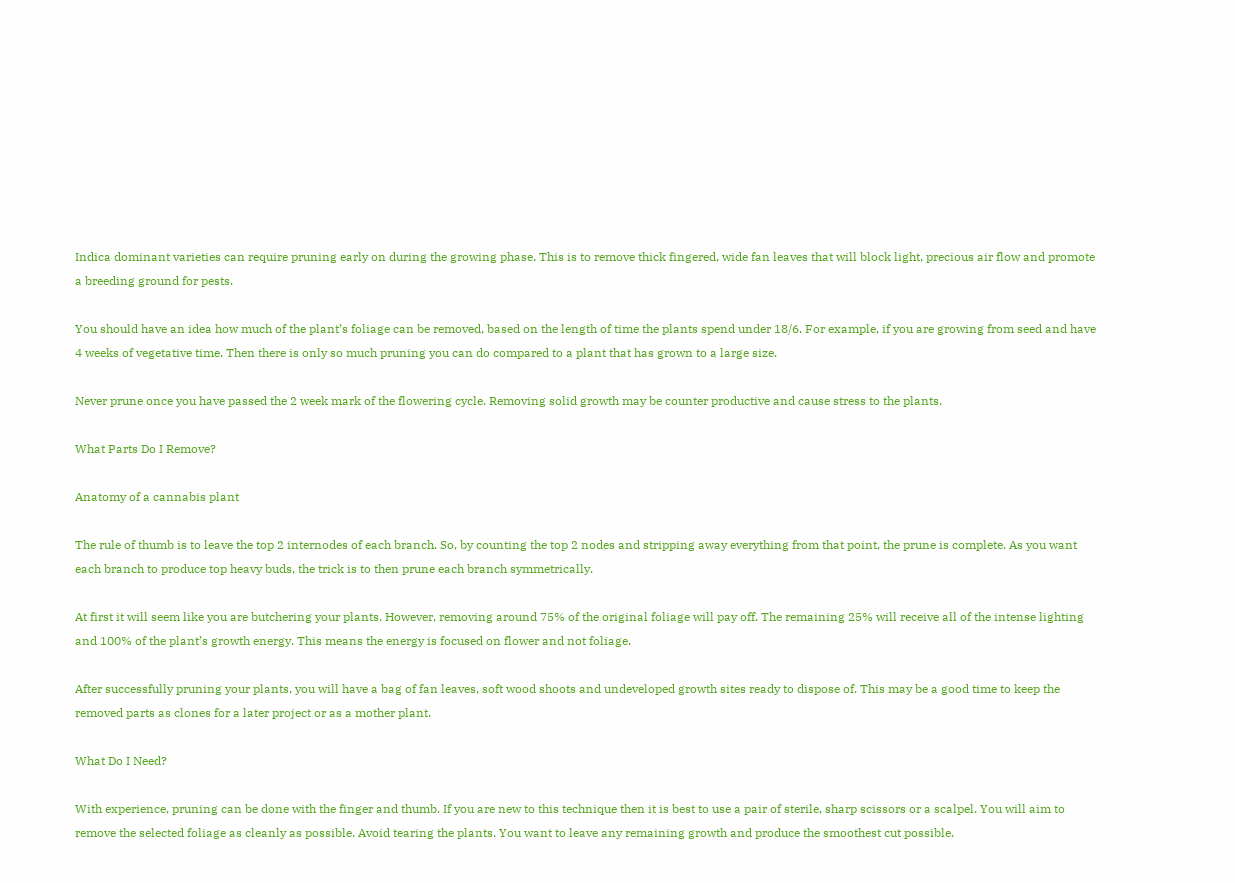Indica dominant varieties can require pruning early on during the growing phase. This is to remove thick fingered, wide fan leaves that will block light, precious air flow and promote a breeding ground for pests.

You should have an idea how much of the plant’s foliage can be removed, based on the length of time the plants spend under 18/6. For example, if you are growing from seed and have 4 weeks of vegetative time. Then there is only so much pruning you can do compared to a plant that has grown to a large size.

Never prune once you have passed the 2 week mark of the flowering cycle. Removing solid growth may be counter productive and cause stress to the plants.

What Parts Do I Remove?

Anatomy of a cannabis plant

The rule of thumb is to leave the top 2 internodes of each branch. So, by counting the top 2 nodes and stripping away everything from that point, the prune is complete. As you want each branch to produce top heavy buds, the trick is to then prune each branch symmetrically.

At first it will seem like you are butchering your plants. However, removing around 75% of the original foliage will pay off. The remaining 25% will receive all of the intense lighting and 100% of the plant’s growth energy. This means the energy is focused on flower and not foliage.

After successfully pruning your plants, you will have a bag of fan leaves, soft wood shoots and undeveloped growth sites ready to dispose of. This may be a good time to keep the removed parts as clones for a later project or as a mother plant.

What Do I Need?

With experience, pruning can be done with the finger and thumb. If you are new to this technique then it is best to use a pair of sterile, sharp scissors or a scalpel. You will aim to remove the selected foliage as cleanly as possible. Avoid tearing the plants. You want to leave any remaining growth and produce the smoothest cut possible.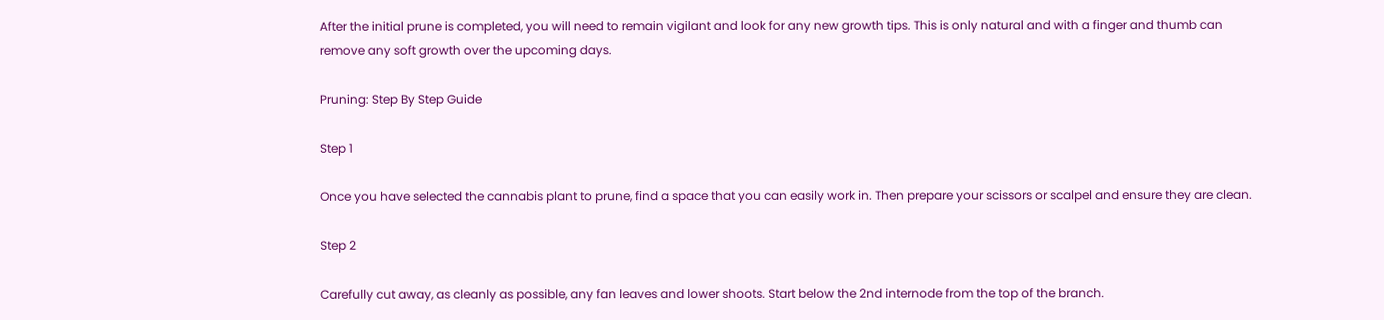After the initial prune is completed, you will need to remain vigilant and look for any new growth tips. This is only natural and with a finger and thumb can remove any soft growth over the upcoming days.

Pruning: Step By Step Guide

Step 1

Once you have selected the cannabis plant to prune, find a space that you can easily work in. Then prepare your scissors or scalpel and ensure they are clean.

Step 2

Carefully cut away, as cleanly as possible, any fan leaves and lower shoots. Start below the 2nd internode from the top of the branch.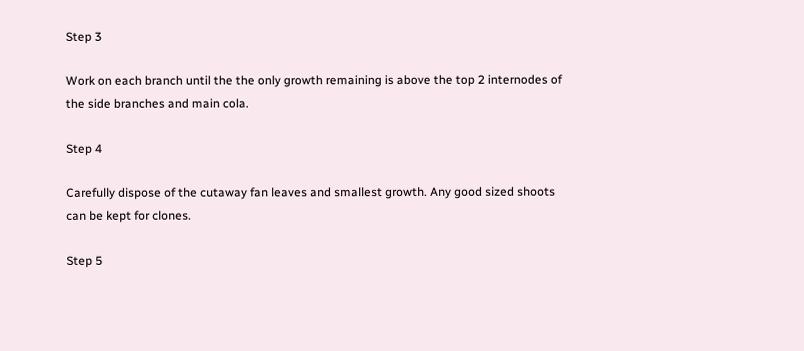Step 3

Work on each branch until the the only growth remaining is above the top 2 internodes of the side branches and main cola.

Step 4

Carefully dispose of the cutaway fan leaves and smallest growth. Any good sized shoots can be kept for clones.

Step 5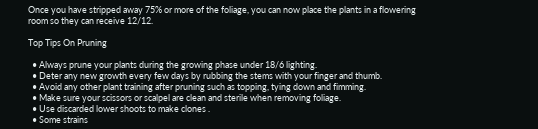Once you have stripped away 75% or more of the foliage, you can now place the plants in a flowering room so they can receive 12/12.

Top Tips On Pruning

  • Always prune your plants during the growing phase under 18/6 lighting.
  • Deter any new growth every few days by rubbing the stems with your finger and thumb.
  • Avoid any other plant training after pruning such as topping, tying down and fimming.
  • Make sure your scissors or scalpel are clean and sterile when removing foliage.
  • Use discarded lower shoots to make clones .
  • Some strains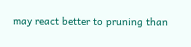may react better to pruning than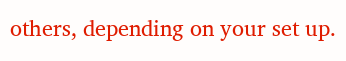others, depending on your set up.